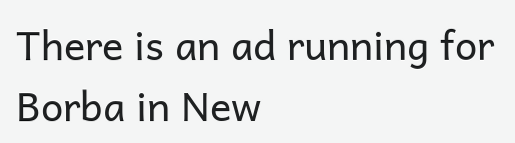There is an ad running for Borba in New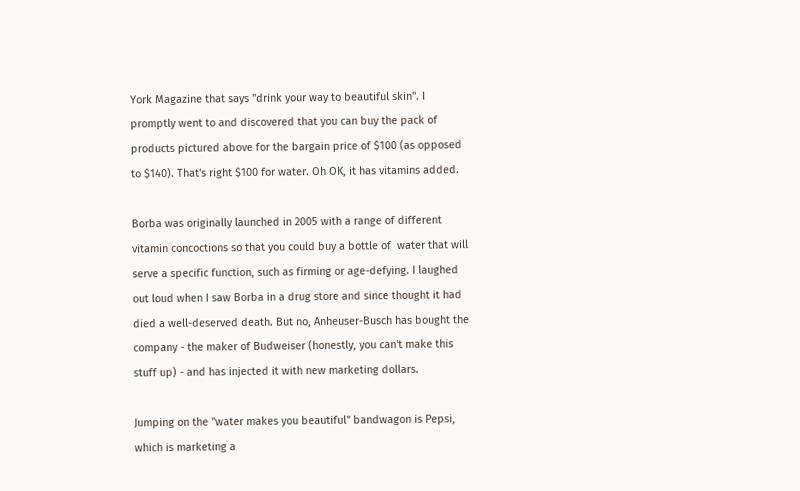York Magazine that says "drink your way to beautiful skin". I promptly went to and discovered that you can buy the pack of products pictured above for the bargain price of $100 (as opposed to $140). That's right $100 for water. Oh OK, it has vitamins added.

Borba was originally launched in 2005 with a range of different vitamin concoctions so that you could buy a bottle of  water that will serve a specific function, such as firming or age-defying. I laughed out loud when I saw Borba in a drug store and since thought it had died a well-deserved death. But no, Anheuser-Busch has bought the company - the maker of Budweiser (honestly, you can't make this stuff up) - and has injected it with new marketing dollars.

Jumping on the "water makes you beautiful" bandwagon is Pepsi, which is marketing a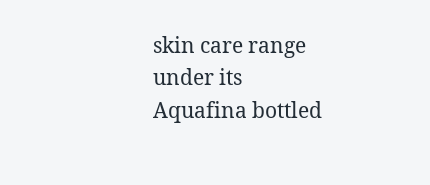skin care range under its Aquafina bottled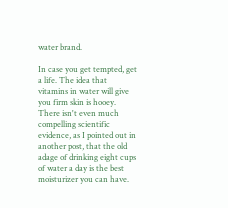water brand.

In case you get tempted, get a life. The idea that vitamins in water will give you firm skin is hooey. There isn't even much compelling scientific evidence, as I pointed out in another post, that the old adage of drinking eight cups of water a day is the best moisturizer you can have.